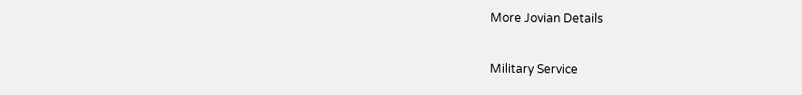More Jovian Details

Military Service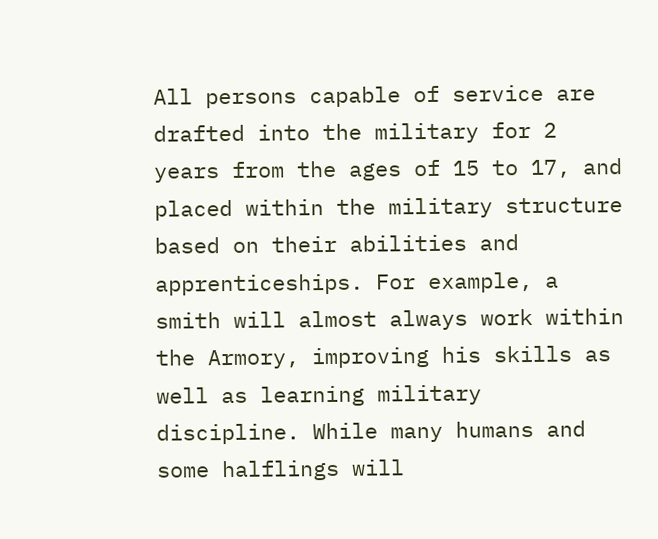All persons capable of service are drafted into the military for 2 years from the ages of 15 to 17, and placed within the military structure based on their abilities and apprenticeships. For example, a smith will almost always work within the Armory, improving his skills as well as learning military discipline. While many humans and some halflings will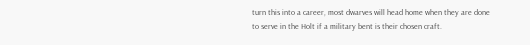turn this into a career, most dwarves will head home when they are done to serve in the Holt if a military bent is their chosen craft.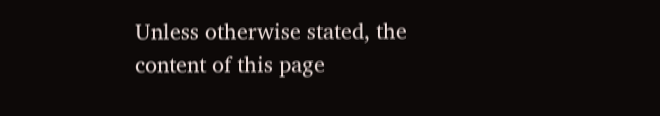Unless otherwise stated, the content of this page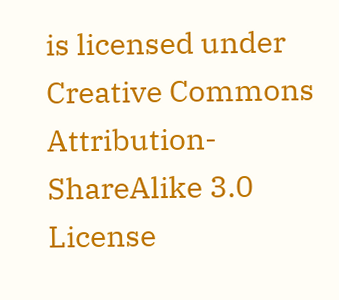is licensed under Creative Commons Attribution-ShareAlike 3.0 License